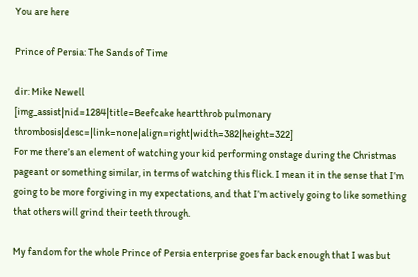You are here

Prince of Persia: The Sands of Time

dir: Mike Newell
[img_assist|nid=1284|title=Beefcake heartthrob pulmonary thrombosis|desc=|link=none|align=right|width=382|height=322]
For me there’s an element of watching your kid performing onstage during the Christmas pageant or something similar, in terms of watching this flick. I mean it in the sense that I’m going to be more forgiving in my expectations, and that I’m actively going to like something that others will grind their teeth through.

My fandom for the whole Prince of Persia enterprise goes far back enough that I was but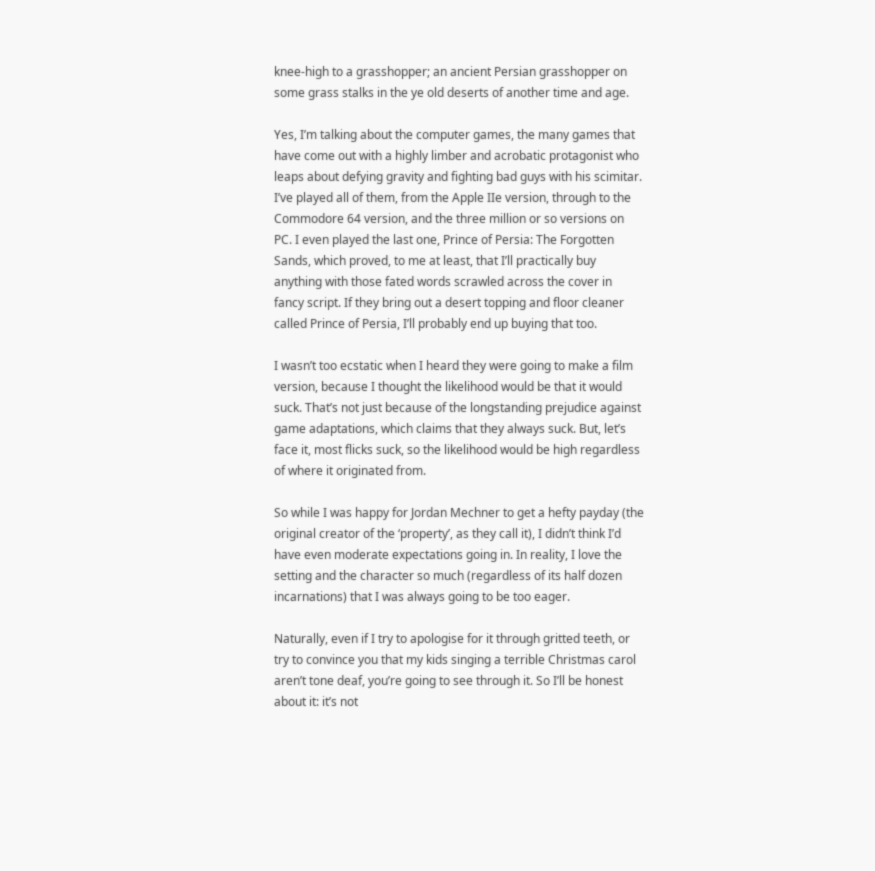knee-high to a grasshopper; an ancient Persian grasshopper on some grass stalks in the ye old deserts of another time and age.

Yes, I’m talking about the computer games, the many games that have come out with a highly limber and acrobatic protagonist who leaps about defying gravity and fighting bad guys with his scimitar. I’ve played all of them, from the Apple IIe version, through to the Commodore 64 version, and the three million or so versions on PC. I even played the last one, Prince of Persia: The Forgotten Sands, which proved, to me at least, that I’ll practically buy anything with those fated words scrawled across the cover in fancy script. If they bring out a desert topping and floor cleaner called Prince of Persia, I’ll probably end up buying that too.

I wasn’t too ecstatic when I heard they were going to make a film version, because I thought the likelihood would be that it would suck. That’s not just because of the longstanding prejudice against game adaptations, which claims that they always suck. But, let’s face it, most flicks suck, so the likelihood would be high regardless of where it originated from.

So while I was happy for Jordan Mechner to get a hefty payday (the original creator of the ‘property’, as they call it), I didn’t think I’d have even moderate expectations going in. In reality, I love the setting and the character so much (regardless of its half dozen incarnations) that I was always going to be too eager.

Naturally, even if I try to apologise for it through gritted teeth, or try to convince you that my kids singing a terrible Christmas carol aren’t tone deaf, you’re going to see through it. So I’ll be honest about it: it’s not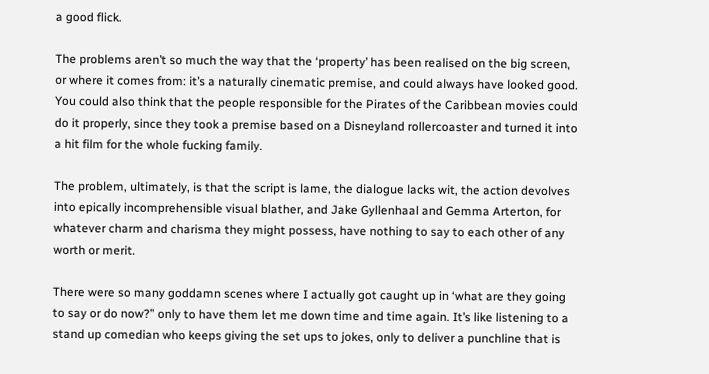a good flick.

The problems aren’t so much the way that the ‘property’ has been realised on the big screen, or where it comes from: it’s a naturally cinematic premise, and could always have looked good. You could also think that the people responsible for the Pirates of the Caribbean movies could do it properly, since they took a premise based on a Disneyland rollercoaster and turned it into a hit film for the whole fucking family.

The problem, ultimately, is that the script is lame, the dialogue lacks wit, the action devolves into epically incomprehensible visual blather, and Jake Gyllenhaal and Gemma Arterton, for whatever charm and charisma they might possess, have nothing to say to each other of any worth or merit.

There were so many goddamn scenes where I actually got caught up in ‘what are they going to say or do now?” only to have them let me down time and time again. It’s like listening to a stand up comedian who keeps giving the set ups to jokes, only to deliver a punchline that is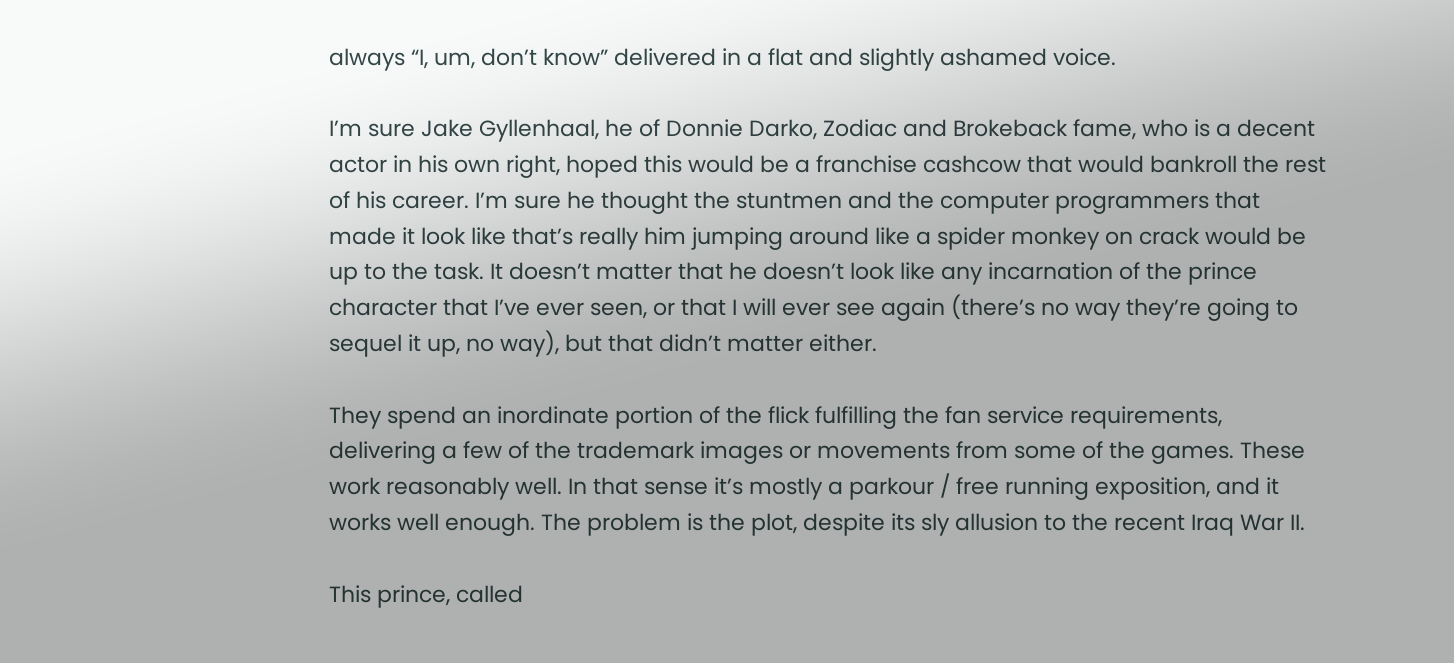always “I, um, don’t know” delivered in a flat and slightly ashamed voice.

I’m sure Jake Gyllenhaal, he of Donnie Darko, Zodiac and Brokeback fame, who is a decent actor in his own right, hoped this would be a franchise cashcow that would bankroll the rest of his career. I’m sure he thought the stuntmen and the computer programmers that made it look like that’s really him jumping around like a spider monkey on crack would be up to the task. It doesn’t matter that he doesn’t look like any incarnation of the prince character that I’ve ever seen, or that I will ever see again (there’s no way they’re going to sequel it up, no way), but that didn’t matter either.

They spend an inordinate portion of the flick fulfilling the fan service requirements, delivering a few of the trademark images or movements from some of the games. These work reasonably well. In that sense it’s mostly a parkour / free running exposition, and it works well enough. The problem is the plot, despite its sly allusion to the recent Iraq War II.

This prince, called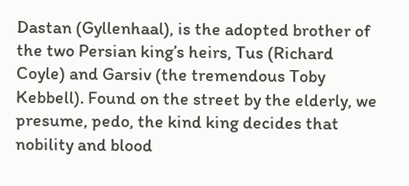Dastan (Gyllenhaal), is the adopted brother of the two Persian king’s heirs, Tus (Richard Coyle) and Garsiv (the tremendous Toby Kebbell). Found on the street by the elderly, we presume, pedo, the kind king decides that nobility and blood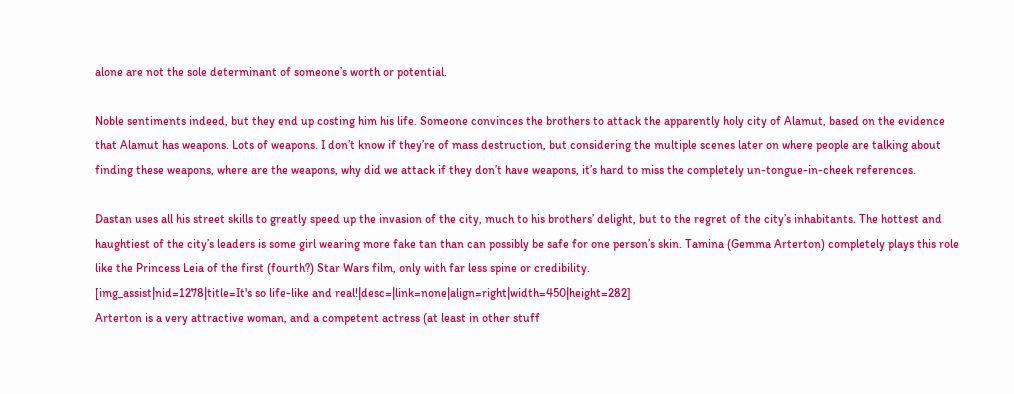alone are not the sole determinant of someone’s worth or potential.

Noble sentiments indeed, but they end up costing him his life. Someone convinces the brothers to attack the apparently holy city of Alamut, based on the evidence that Alamut has weapons. Lots of weapons. I don’t know if they’re of mass destruction, but considering the multiple scenes later on where people are talking about finding these weapons, where are the weapons, why did we attack if they don’t have weapons, it’s hard to miss the completely un-tongue-in-cheek references.

Dastan uses all his street skills to greatly speed up the invasion of the city, much to his brothers’ delight, but to the regret of the city’s inhabitants. The hottest and haughtiest of the city’s leaders is some girl wearing more fake tan than can possibly be safe for one person’s skin. Tamina (Gemma Arterton) completely plays this role like the Princess Leia of the first (fourth?) Star Wars film, only with far less spine or credibility.
[img_assist|nid=1278|title=It's so life-like and real!|desc=|link=none|align=right|width=450|height=282]
Arterton is a very attractive woman, and a competent actress (at least in other stuff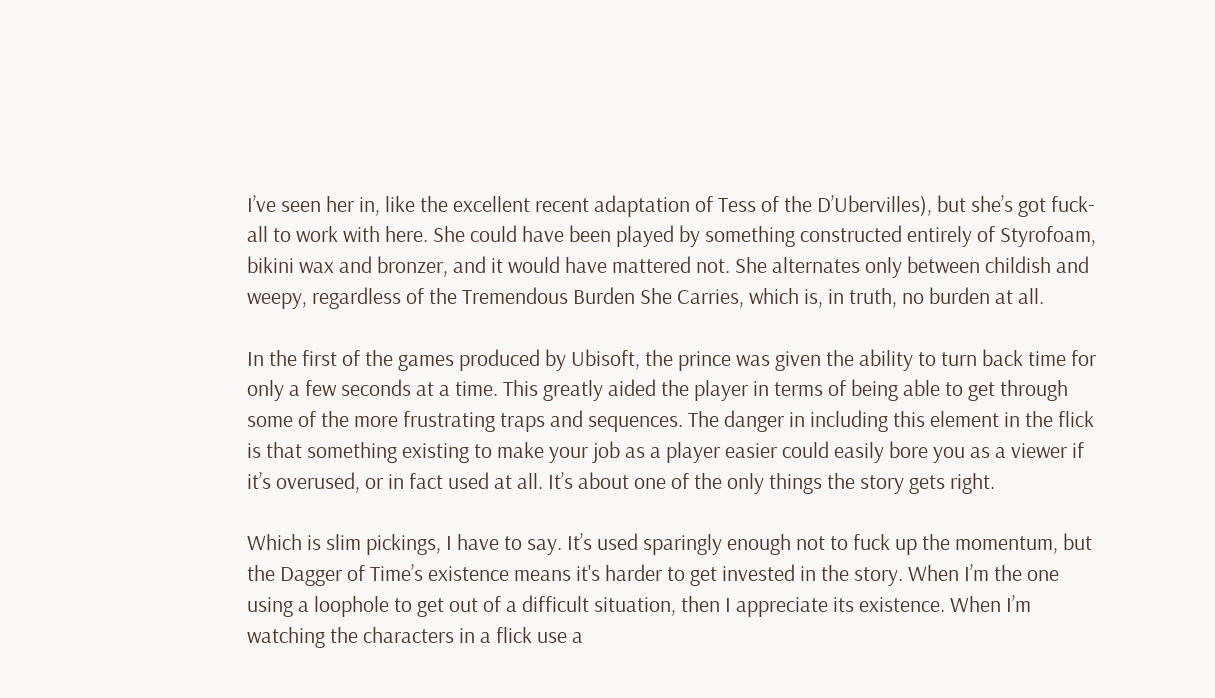I’ve seen her in, like the excellent recent adaptation of Tess of the D’Ubervilles), but she’s got fuck-all to work with here. She could have been played by something constructed entirely of Styrofoam, bikini wax and bronzer, and it would have mattered not. She alternates only between childish and weepy, regardless of the Tremendous Burden She Carries, which is, in truth, no burden at all.

In the first of the games produced by Ubisoft, the prince was given the ability to turn back time for only a few seconds at a time. This greatly aided the player in terms of being able to get through some of the more frustrating traps and sequences. The danger in including this element in the flick is that something existing to make your job as a player easier could easily bore you as a viewer if it’s overused, or in fact used at all. It’s about one of the only things the story gets right.

Which is slim pickings, I have to say. It’s used sparingly enough not to fuck up the momentum, but the Dagger of Time’s existence means it's harder to get invested in the story. When I’m the one using a loophole to get out of a difficult situation, then I appreciate its existence. When I’m watching the characters in a flick use a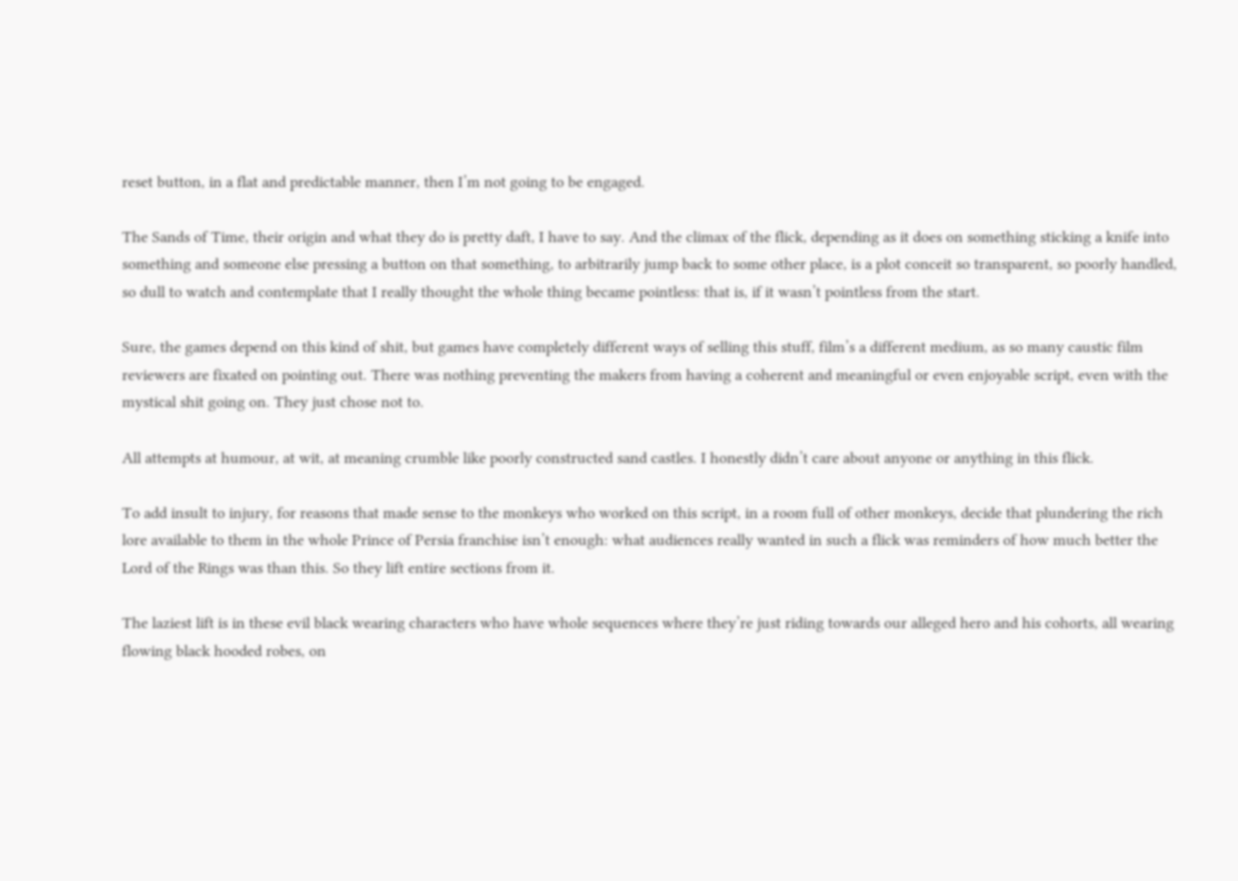reset button, in a flat and predictable manner, then I’m not going to be engaged.

The Sands of Time, their origin and what they do is pretty daft, I have to say. And the climax of the flick, depending as it does on something sticking a knife into something and someone else pressing a button on that something, to arbitrarily jump back to some other place, is a plot conceit so transparent, so poorly handled, so dull to watch and contemplate that I really thought the whole thing became pointless: that is, if it wasn’t pointless from the start.

Sure, the games depend on this kind of shit, but games have completely different ways of selling this stuff, film’s a different medium, as so many caustic film reviewers are fixated on pointing out. There was nothing preventing the makers from having a coherent and meaningful or even enjoyable script, even with the mystical shit going on. They just chose not to.

All attempts at humour, at wit, at meaning crumble like poorly constructed sand castles. I honestly didn’t care about anyone or anything in this flick.

To add insult to injury, for reasons that made sense to the monkeys who worked on this script, in a room full of other monkeys, decide that plundering the rich lore available to them in the whole Prince of Persia franchise isn’t enough: what audiences really wanted in such a flick was reminders of how much better the Lord of the Rings was than this. So they lift entire sections from it.

The laziest lift is in these evil black wearing characters who have whole sequences where they’re just riding towards our alleged hero and his cohorts, all wearing flowing black hooded robes, on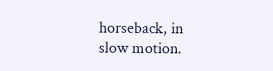horseback, in slow motion.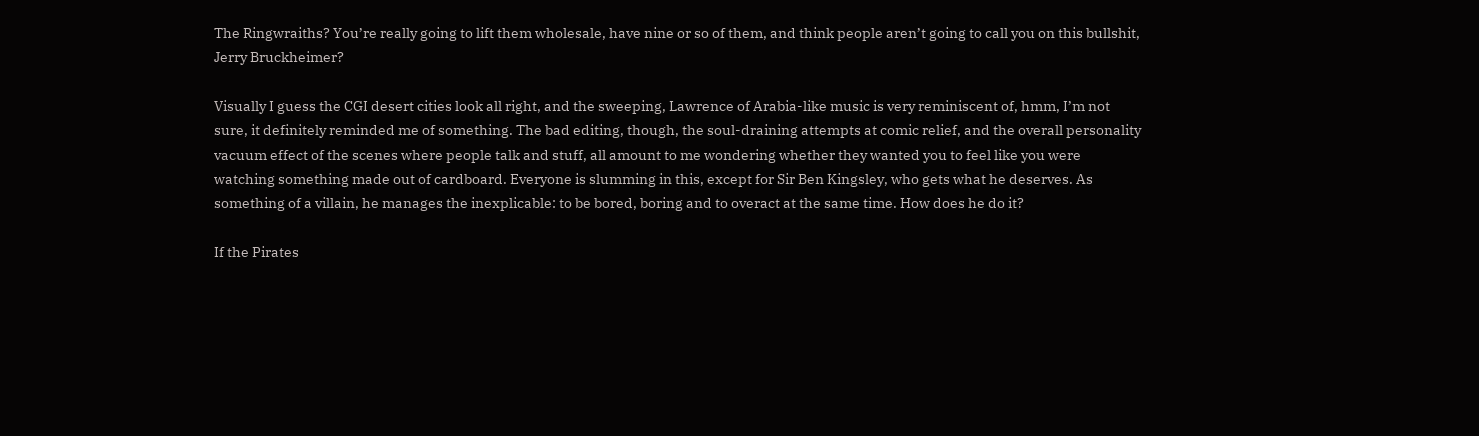The Ringwraiths? You’re really going to lift them wholesale, have nine or so of them, and think people aren’t going to call you on this bullshit, Jerry Bruckheimer?

Visually I guess the CGI desert cities look all right, and the sweeping, Lawrence of Arabia-like music is very reminiscent of, hmm, I’m not sure, it definitely reminded me of something. The bad editing, though, the soul-draining attempts at comic relief, and the overall personality vacuum effect of the scenes where people talk and stuff, all amount to me wondering whether they wanted you to feel like you were watching something made out of cardboard. Everyone is slumming in this, except for Sir Ben Kingsley, who gets what he deserves. As something of a villain, he manages the inexplicable: to be bored, boring and to overact at the same time. How does he do it?

If the Pirates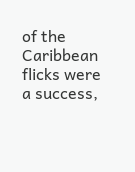of the Caribbean flicks were a success,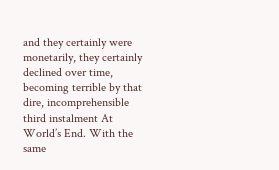and they certainly were monetarily, they certainly declined over time, becoming terrible by that dire, incomprehensible third instalment At World’s End. With the same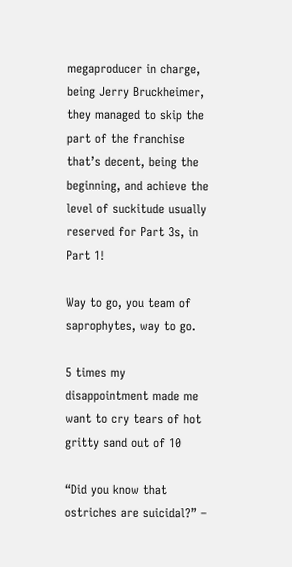megaproducer in charge, being Jerry Bruckheimer, they managed to skip the part of the franchise that’s decent, being the beginning, and achieve the level of suckitude usually reserved for Part 3s, in Part 1!

Way to go, you team of saprophytes, way to go.

5 times my disappointment made me want to cry tears of hot gritty sand out of 10

“Did you know that ostriches are suicidal?” –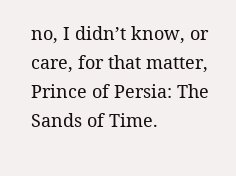no, I didn’t know, or care, for that matter, Prince of Persia: The Sands of Time.